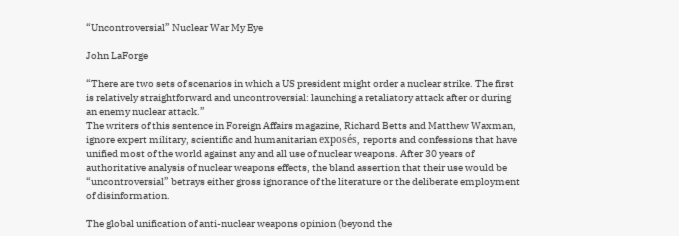“Uncontroversial” Nuclear War My Eye

John LaForge

“There are two sets of scenarios in which a US president might order a nuclear strike. The first is relatively straightforward and uncontroversial: launching a retaliatory attack after or during an enemy nuclear attack.”
The writers of this sentence in Foreign Affairs magazine, Richard Betts and Matthew Waxman, ignore expert military, scientific and humanitarian exposés, reports and confessions that have unified most of the world against any and all use of nuclear weapons. After 30 years of authoritative analysis of nuclear weapons effects, the bland assertion that their use would be “uncontroversial” betrays either gross ignorance of the literature or the deliberate employment of disinformation.

The global unification of anti-nuclear weapons opinion (beyond the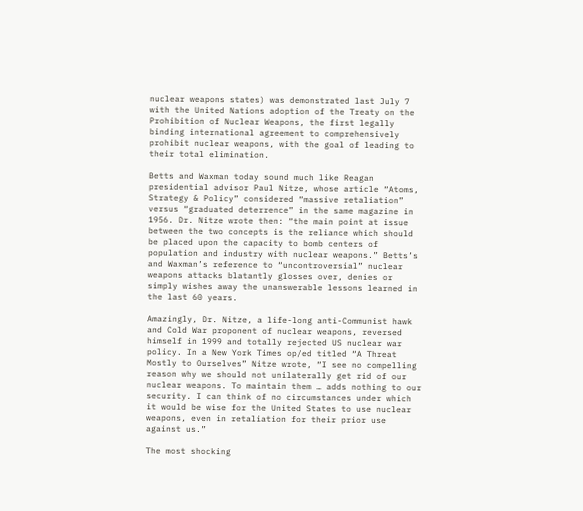nuclear weapons states) was demonstrated last July 7 with the United Nations adoption of the Treaty on the Prohibition of Nuclear Weapons, the first legally binding international agreement to comprehensively prohibit nuclear weapons, with the goal of leading to their total elimination.

Betts and Waxman today sound much like Reagan presidential advisor Paul Nitze, whose article “Atoms, Strategy & Policy” considered “massive retaliation” versus “graduated deterrence” in the same magazine in 1956. Dr. Nitze wrote then: “the main point at issue between the two concepts is the reliance which should be placed upon the capacity to bomb centers of population and industry with nuclear weapons.” Betts’s and Waxman’s reference to “uncontroversial” nuclear weapons attacks blatantly glosses over, denies or simply wishes away the unanswerable lessons learned in the last 60 years.

Amazingly, Dr. Nitze, a life-long anti-Communist hawk and Cold War proponent of nuclear weapons, reversed himself in 1999 and totally rejected US nuclear war policy. In a New York Times op/ed titled “A Threat Mostly to Ourselves” Nitze wrote, “I see no compelling reason why we should not unilaterally get rid of our nuclear weapons. To maintain them … adds nothing to our security. I can think of no circumstances under which it would be wise for the United States to use nuclear weapons, even in retaliation for their prior use against us.”

The most shocking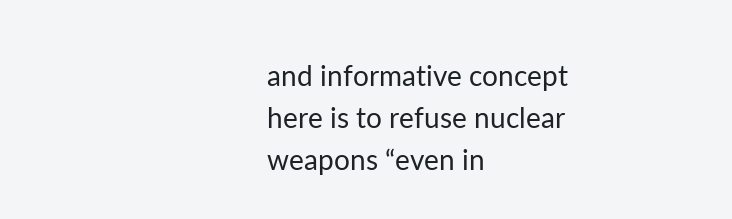and informative concept here is to refuse nuclear weapons “even in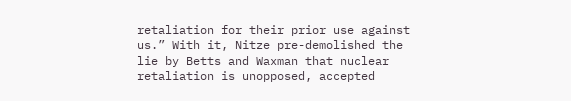retaliation for their prior use against us.” With it, Nitze pre-demolished the lie by Betts and Waxman that nuclear retaliation is unopposed, accepted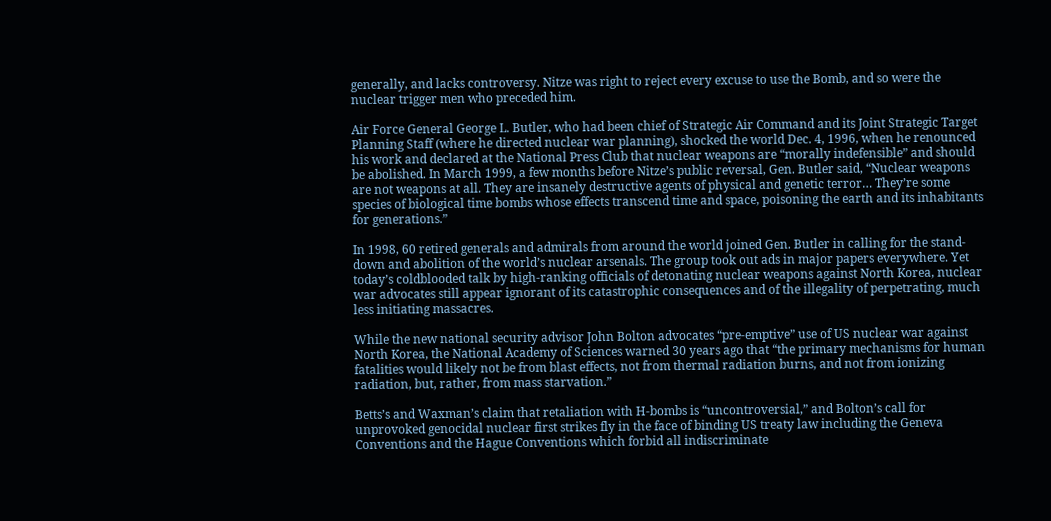generally, and lacks controversy. Nitze was right to reject every excuse to use the Bomb, and so were the nuclear trigger men who preceded him.

Air Force General George L. Butler, who had been chief of Strategic Air Command and its Joint Strategic Target Planning Staff (where he directed nuclear war planning), shocked the world Dec. 4, 1996, when he renounced his work and declared at the National Press Club that nuclear weapons are “morally indefensible” and should be abolished. In March 1999, a few months before Nitze’s public reversal, Gen. Butler said, “Nuclear weapons are not weapons at all. They are insanely destructive agents of physical and genetic terror… They’re some species of biological time bombs whose effects transcend time and space, poisoning the earth and its inhabitants for generations.”

In 1998, 60 retired generals and admirals from around the world joined Gen. Butler in calling for the stand-down and abolition of the world’s nuclear arsenals. The group took out ads in major papers everywhere. Yet today’s coldblooded talk by high-ranking officials of detonating nuclear weapons against North Korea, nuclear war advocates still appear ignorant of its catastrophic consequences and of the illegality of perpetrating, much less initiating massacres.

While the new national security advisor John Bolton advocates “pre-emptive” use of US nuclear war against North Korea, the National Academy of Sciences warned 30 years ago that “the primary mechanisms for human fatalities would likely not be from blast effects, not from thermal radiation burns, and not from ionizing radiation, but, rather, from mass starvation.”

Betts’s and Waxman’s claim that retaliation with H-bombs is “uncontroversial,” and Bolton’s call for unprovoked genocidal nuclear first strikes fly in the face of binding US treaty law including the Geneva Conventions and the Hague Conventions which forbid all indiscriminate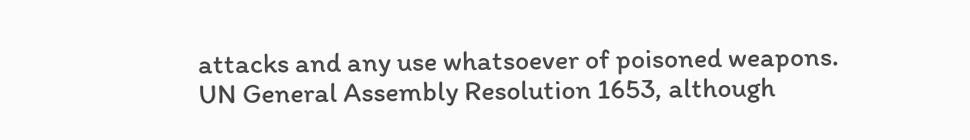attacks and any use whatsoever of poisoned weapons. UN General Assembly Resolution 1653, although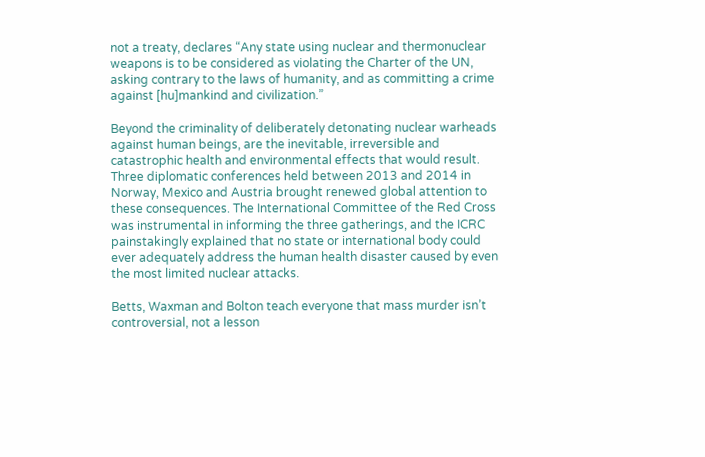not a treaty, declares “Any state using nuclear and thermonuclear weapons is to be considered as violating the Charter of the UN, asking contrary to the laws of humanity, and as committing a crime against [hu]mankind and civilization.”

Beyond the criminality of deliberately detonating nuclear warheads against human beings, are the inevitable, irreversible and catastrophic health and environmental effects that would result. Three diplomatic conferences held between 2013 and 2014 in Norway, Mexico and Austria brought renewed global attention to these consequences. The International Committee of the Red Cross was instrumental in informing the three gatherings, and the ICRC painstakingly explained that no state or international body could ever adequately address the human health disaster caused by even the most limited nuclear attacks.

Betts, Waxman and Bolton teach everyone that mass murder isn’t controversial, not a lesson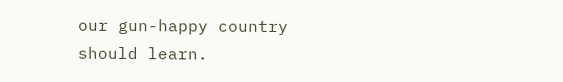our gun-happy country should learn.